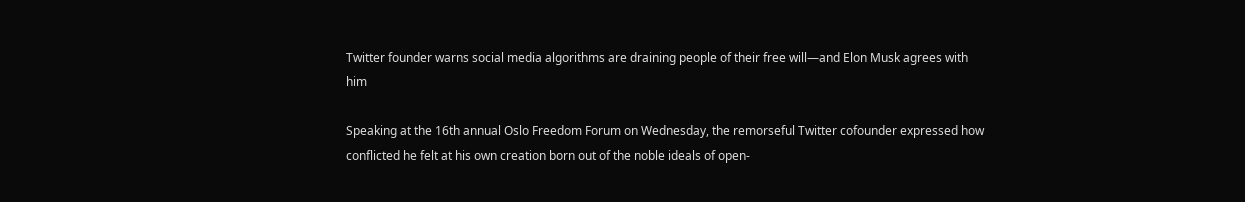Twitter founder warns social media algorithms are draining people of their free will—and Elon Musk agrees with him

Speaking at the 16th annual Oslo Freedom Forum on Wednesday, the remorseful Twitter cofounder expressed how conflicted he felt at his own creation born out of the noble ideals of open-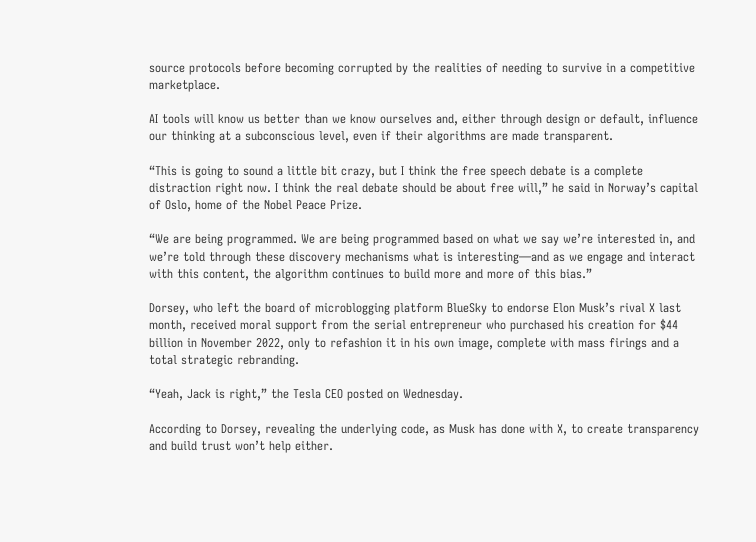source protocols before becoming corrupted by the realities of needing to survive in a competitive marketplace.

AI tools will know us better than we know ourselves and, either through design or default, influence our thinking at a subconscious level, even if their algorithms are made transparent.

“This is going to sound a little bit crazy, but I think the free speech debate is a complete distraction right now. I think the real debate should be about free will,” he said in Norway’s capital of Oslo, home of the Nobel Peace Prize.

“We are being programmed. We are being programmed based on what we say we’re interested in, and we’re told through these discovery mechanisms what is interesting—and as we engage and interact with this content, the algorithm continues to build more and more of this bias.”

Dorsey, who left the board of microblogging platform BlueSky to endorse Elon Musk’s rival X last month, received moral support from the serial entrepreneur who purchased his creation for $44 billion in November 2022, only to refashion it in his own image, complete with mass firings and a total strategic rebranding.

“Yeah, Jack is right,” the Tesla CEO posted on Wednesday.

According to Dorsey, revealing the underlying code, as Musk has done with X, to create transparency and build trust won’t help either.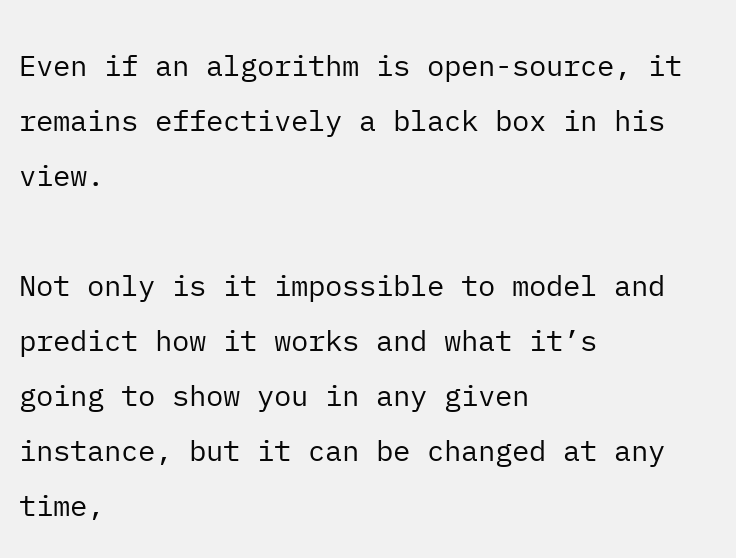Even if an algorithm is open-source, it remains effectively a black box in his view.

Not only is it impossible to model and predict how it works and what it’s going to show you in any given instance, but it can be changed at any time,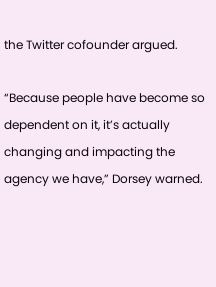the Twitter cofounder argued.

“Because people have become so dependent on it, it’s actually changing and impacting the agency we have,” Dorsey warned.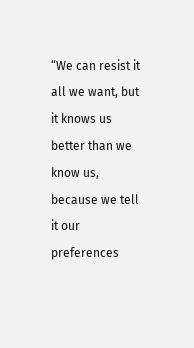“We can resist it all we want, but it knows us better than we know us, because we tell it our preferences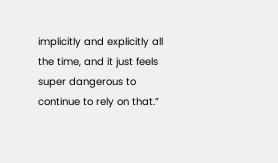implicitly and explicitly all the time, and it just feels super dangerous to continue to rely on that.”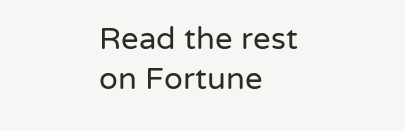Read the rest on Fortune